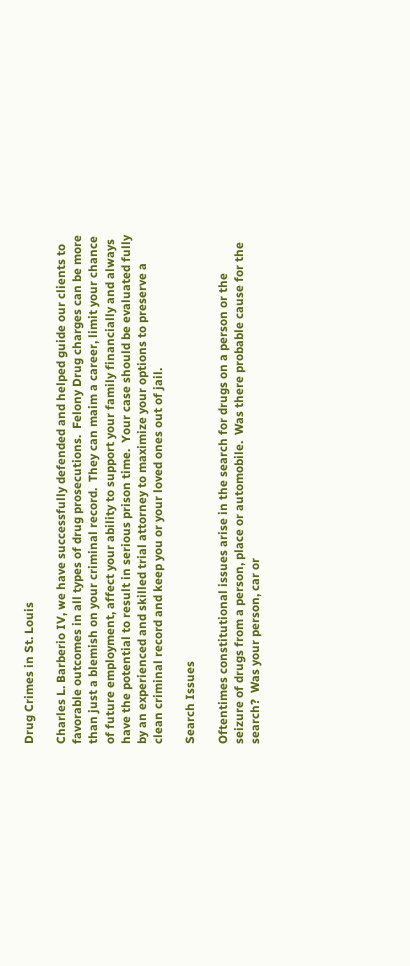Drug Crimes in St. Louis

Charles L. Barberio IV, we have successfully defended and helped guide our clients to favorable outcomes in all types of drug prosecutions.  Felony Drug charges can be more than just a blemish on your criminal record.  They can maim a career, limit your chance of future employment, affect your ability to support your family financially and always have the potential to result in serious prison time.  Your case should be evaluated fully by an experienced and skilled trial attorney to maximize your options to preserve a clean criminal record and keep you or your loved ones out of jail.

Search Issues

Oftentimes constitutional issues arise in the search for drugs on a person or the seizure of drugs from a person, place or automobile.  Was there probable cause for the search?  Was your person, car or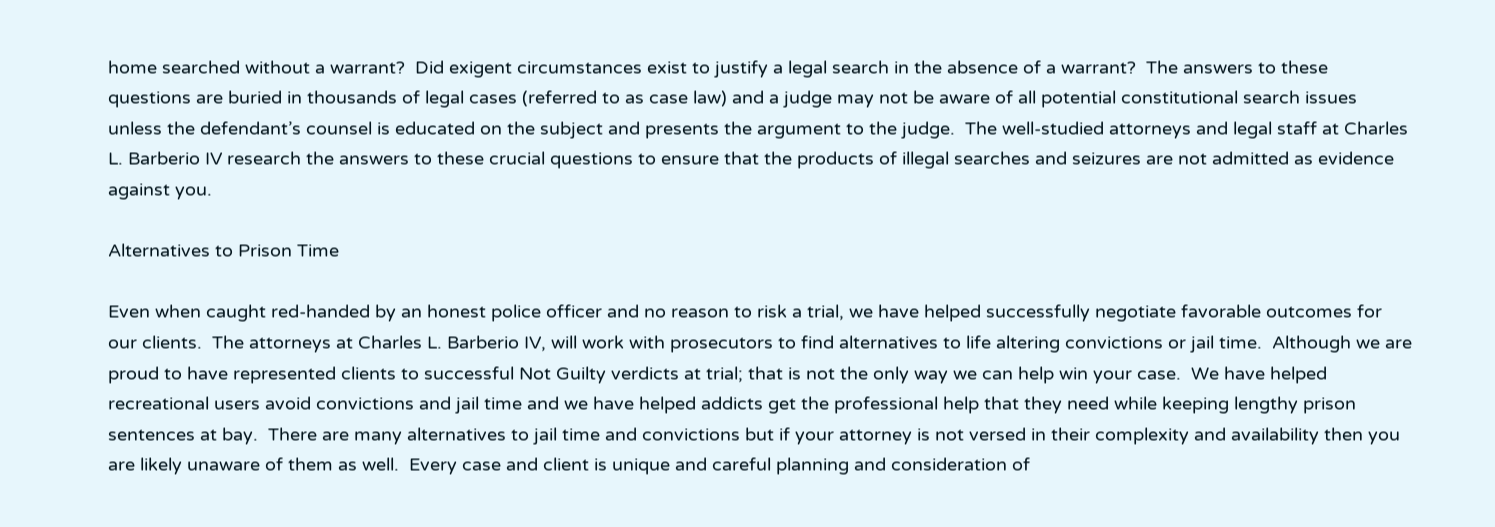home searched without a warrant?  Did exigent circumstances exist to justify a legal search in the absence of a warrant?  The answers to these questions are buried in thousands of legal cases (referred to as case law) and a judge may not be aware of all potential constitutional search issues unless the defendant’s counsel is educated on the subject and presents the argument to the judge.  The well-studied attorneys and legal staff at Charles L. Barberio IV research the answers to these crucial questions to ensure that the products of illegal searches and seizures are not admitted as evidence against you.

Alternatives to Prison Time

Even when caught red-handed by an honest police officer and no reason to risk a trial, we have helped successfully negotiate favorable outcomes for our clients.  The attorneys at Charles L. Barberio IV, will work with prosecutors to find alternatives to life altering convictions or jail time.  Although we are proud to have represented clients to successful Not Guilty verdicts at trial; that is not the only way we can help win your case.  We have helped recreational users avoid convictions and jail time and we have helped addicts get the professional help that they need while keeping lengthy prison sentences at bay.  There are many alternatives to jail time and convictions but if your attorney is not versed in their complexity and availability then you are likely unaware of them as well.  Every case and client is unique and careful planning and consideration of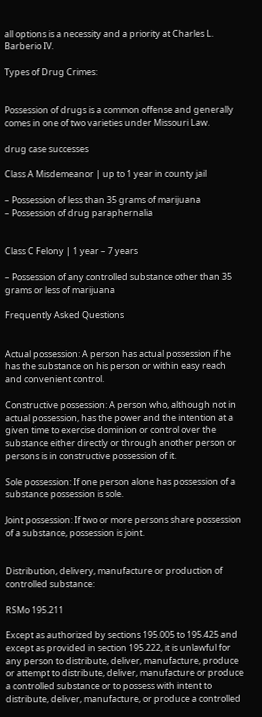all options is a necessity and a priority at Charles L. Barberio IV.

Types of Drug Crimes:


Possession of drugs is a common offense and generally comes in one of two varieties under Missouri Law.

drug case successes

Class A Misdemeanor | up to 1 year in county jail

– Possession of less than 35 grams of marijuana
– Possession of drug paraphernalia


Class C Felony | 1 year – 7 years

– Possession of any controlled substance other than 35 grams or less of marijuana

Frequently Asked Questions


Actual possession: A person has actual possession if he has the substance on his person or within easy reach and convenient control.

Constructive possession: A person who, although not in actual possession, has the power and the intention at a given time to exercise dominion or control over the substance either directly or through another person or persons is in constructive possession of it.

Sole possession: If one person alone has possession of a substance possession is sole.

Joint possession: If two or more persons share possession of a substance, possession is joint.


Distribution, delivery, manufacture or production of controlled substance:

RSMo 195.211

Except as authorized by sections 195.005 to 195.425 and except as provided in section 195.222, it is unlawful for any person to distribute, deliver, manufacture, produce or attempt to distribute, deliver, manufacture or produce a controlled substance or to possess with intent to distribute, deliver, manufacture, or produce a controlled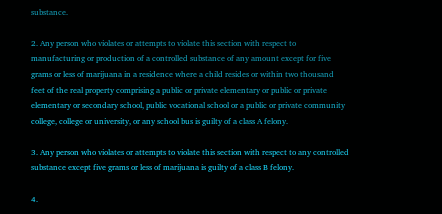substance.

2. Any person who violates or attempts to violate this section with respect to manufacturing or production of a controlled substance of any amount except for five grams or less of marijuana in a residence where a child resides or within two thousand feet of the real property comprising a public or private elementary or public or private elementary or secondary school, public vocational school or a public or private community college, college or university, or any school bus is guilty of a class A felony.

3. Any person who violates or attempts to violate this section with respect to any controlled substance except five grams or less of marijuana is guilty of a class B felony.

4.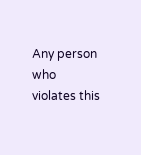Any person who violates this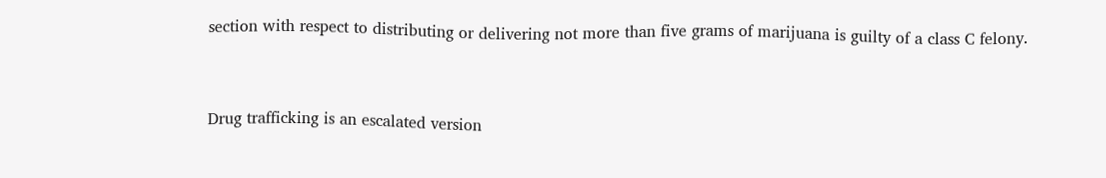section with respect to distributing or delivering not more than five grams of marijuana is guilty of a class C felony.


Drug trafficking is an escalated version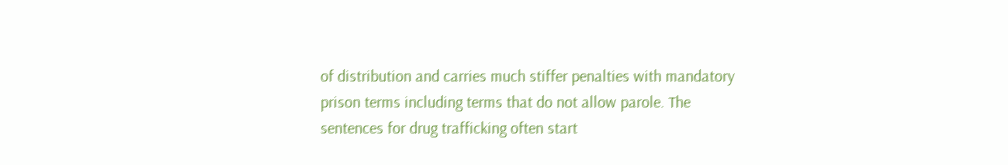of distribution and carries much stiffer penalties with mandatory prison terms including terms that do not allow parole. The sentences for drug trafficking often start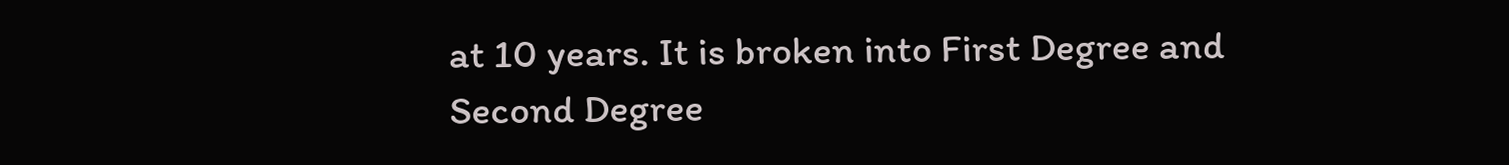at 10 years. It is broken into First Degree and Second Degree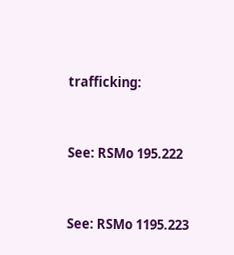trafficking:


See: RSMo 195.222


See: RSMo 1195.223